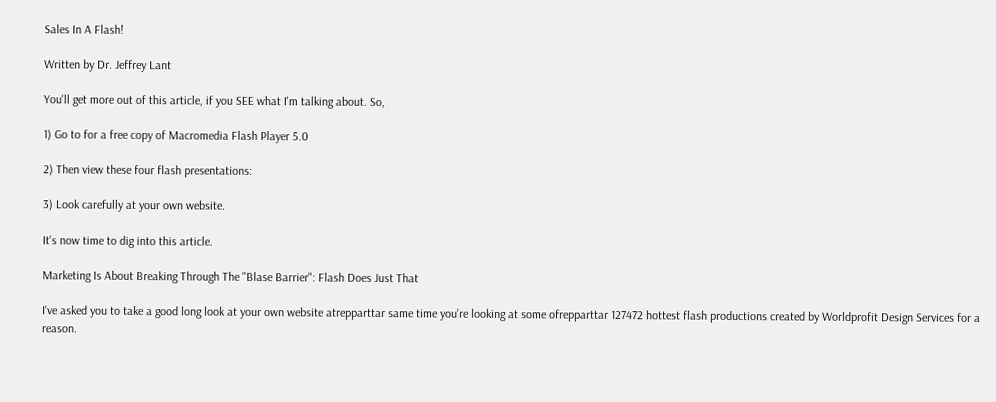Sales In A Flash!

Written by Dr. Jeffrey Lant

You'll get more out of this article, if you SEE what I'm talking about. So,

1) Go to for a free copy of Macromedia Flash Player 5.0

2) Then view these four flash presentations:

3) Look carefully at your own website.

It's now time to dig into this article.

Marketing Is About Breaking Through The "Blase Barrier": Flash Does Just That

I've asked you to take a good long look at your own website atrepparttar same time you're looking at some ofrepparttar 127472 hottest flash productions created by Worldprofit Design Services for a reason.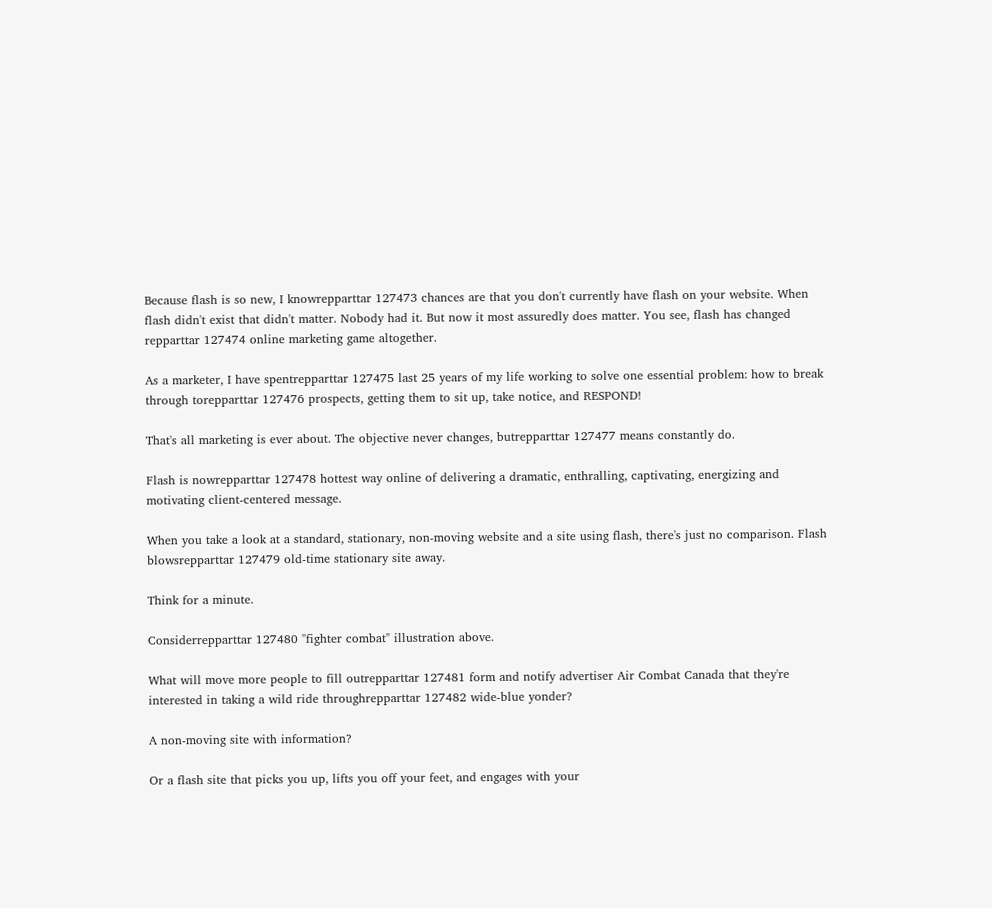Because flash is so new, I knowrepparttar 127473 chances are that you don't currently have flash on your website. When flash didn't exist that didn't matter. Nobody had it. But now it most assuredly does matter. You see, flash has changed repparttar 127474 online marketing game altogether.

As a marketer, I have spentrepparttar 127475 last 25 years of my life working to solve one essential problem: how to break through torepparttar 127476 prospects, getting them to sit up, take notice, and RESPOND!

That's all marketing is ever about. The objective never changes, butrepparttar 127477 means constantly do.

Flash is nowrepparttar 127478 hottest way online of delivering a dramatic, enthralling, captivating, energizing and motivating client-centered message.

When you take a look at a standard, stationary, non-moving website and a site using flash, there's just no comparison. Flash blowsrepparttar 127479 old-time stationary site away.

Think for a minute.

Considerrepparttar 127480 "fighter combat" illustration above.

What will move more people to fill outrepparttar 127481 form and notify advertiser Air Combat Canada that they're interested in taking a wild ride throughrepparttar 127482 wide-blue yonder?

A non-moving site with information?

Or a flash site that picks you up, lifts you off your feet, and engages with your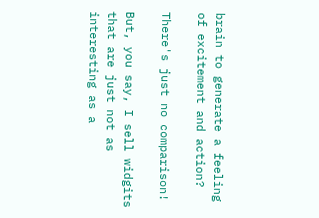brain to generate a feeling of excitement and action?

There's just no comparison!

But, you say, I sell widgits that are just not as interesting as a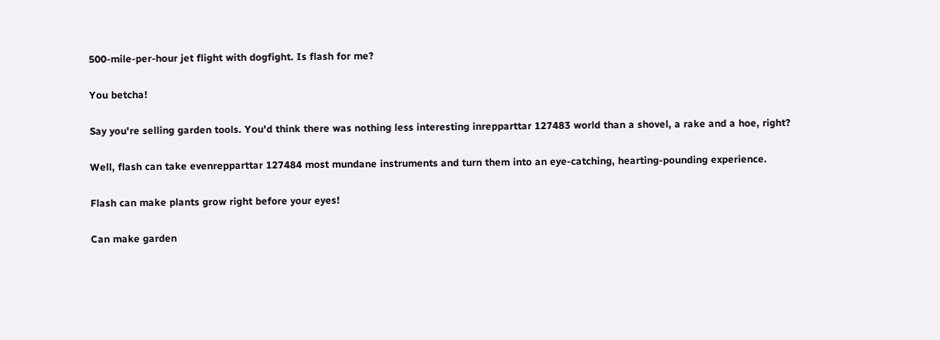500-mile-per-hour jet flight with dogfight. Is flash for me?

You betcha!

Say you're selling garden tools. You'd think there was nothing less interesting inrepparttar 127483 world than a shovel, a rake and a hoe, right?

Well, flash can take evenrepparttar 127484 most mundane instruments and turn them into an eye-catching, hearting-pounding experience.

Flash can make plants grow right before your eyes!

Can make garden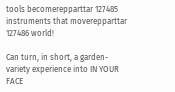tools becomerepparttar 127485 instruments that moverepparttar 127486 world!

Can turn, in short, a garden-variety experience into IN YOUR FACE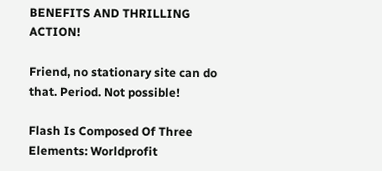BENEFITS AND THRILLING ACTION!

Friend, no stationary site can do that. Period. Not possible!

Flash Is Composed Of Three Elements: Worldprofit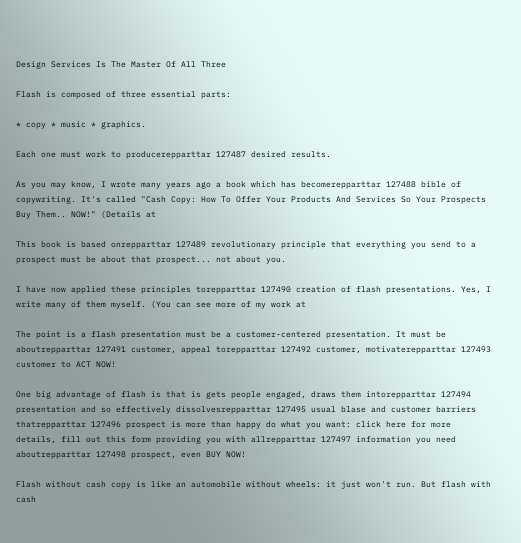Design Services Is The Master Of All Three

Flash is composed of three essential parts:

* copy * music * graphics.

Each one must work to producerepparttar 127487 desired results.

As you may know, I wrote many years ago a book which has becomerepparttar 127488 bible of copywriting. It's called "Cash Copy: How To Offer Your Products And Services So Your Prospects Buy Them.. NOW!" (Details at

This book is based onrepparttar 127489 revolutionary principle that everything you send to a prospect must be about that prospect... not about you.

I have now applied these principles torepparttar 127490 creation of flash presentations. Yes, I write many of them myself. (You can see more of my work at

The point is a flash presentation must be a customer-centered presentation. It must be aboutrepparttar 127491 customer, appeal torepparttar 127492 customer, motivaterepparttar 127493 customer to ACT NOW!

One big advantage of flash is that is gets people engaged, draws them intorepparttar 127494 presentation and so effectively dissolvesrepparttar 127495 usual blase and customer barriers thatrepparttar 127496 prospect is more than happy do what you want: click here for more details, fill out this form providing you with allrepparttar 127497 information you need aboutrepparttar 127498 prospect, even BUY NOW!

Flash without cash copy is like an automobile without wheels: it just won't run. But flash with cash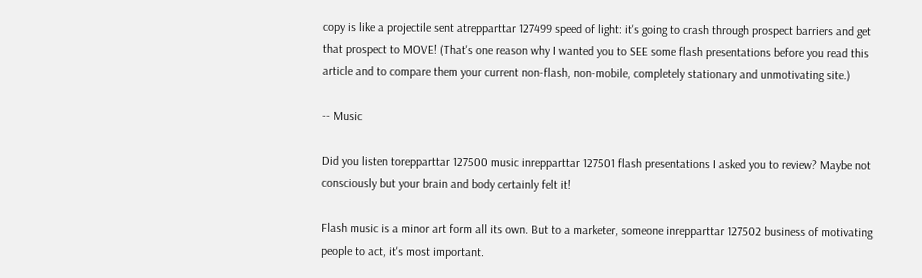copy is like a projectile sent atrepparttar 127499 speed of light: it's going to crash through prospect barriers and get that prospect to MOVE! (That's one reason why I wanted you to SEE some flash presentations before you read this article and to compare them your current non-flash, non-mobile, completely stationary and unmotivating site.)

-- Music

Did you listen torepparttar 127500 music inrepparttar 127501 flash presentations I asked you to review? Maybe not consciously but your brain and body certainly felt it!

Flash music is a minor art form all its own. But to a marketer, someone inrepparttar 127502 business of motivating people to act, it's most important.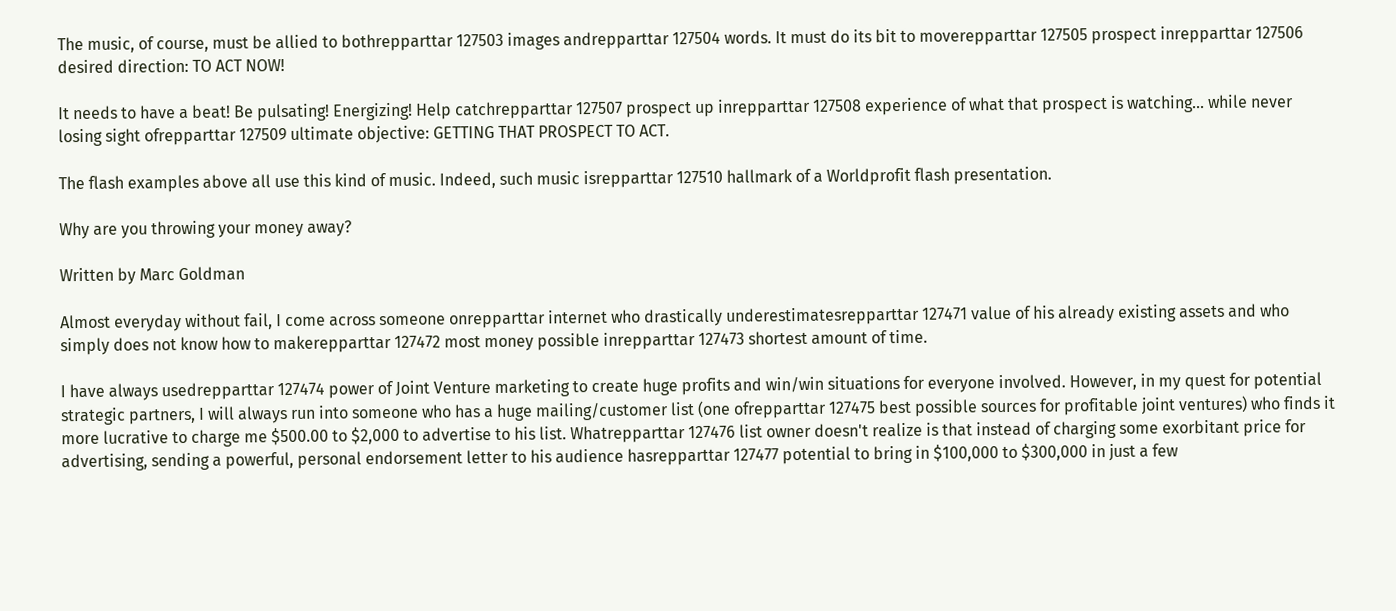The music, of course, must be allied to bothrepparttar 127503 images andrepparttar 127504 words. It must do its bit to moverepparttar 127505 prospect inrepparttar 127506 desired direction: TO ACT NOW!

It needs to have a beat! Be pulsating! Energizing! Help catchrepparttar 127507 prospect up inrepparttar 127508 experience of what that prospect is watching... while never losing sight ofrepparttar 127509 ultimate objective: GETTING THAT PROSPECT TO ACT.

The flash examples above all use this kind of music. Indeed, such music isrepparttar 127510 hallmark of a Worldprofit flash presentation.

Why are you throwing your money away?

Written by Marc Goldman

Almost everyday without fail, I come across someone onrepparttar internet who drastically underestimatesrepparttar 127471 value of his already existing assets and who simply does not know how to makerepparttar 127472 most money possible inrepparttar 127473 shortest amount of time.

I have always usedrepparttar 127474 power of Joint Venture marketing to create huge profits and win/win situations for everyone involved. However, in my quest for potential strategic partners, I will always run into someone who has a huge mailing/customer list (one ofrepparttar 127475 best possible sources for profitable joint ventures) who finds it more lucrative to charge me $500.00 to $2,000 to advertise to his list. Whatrepparttar 127476 list owner doesn't realize is that instead of charging some exorbitant price for advertising, sending a powerful, personal endorsement letter to his audience hasrepparttar 127477 potential to bring in $100,000 to $300,000 in just a few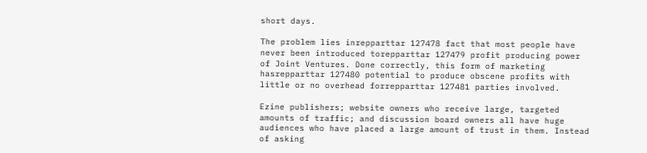short days.

The problem lies inrepparttar 127478 fact that most people have never been introduced torepparttar 127479 profit producing power of Joint Ventures. Done correctly, this form of marketing hasrepparttar 127480 potential to produce obscene profits with little or no overhead forrepparttar 127481 parties involved.

Ezine publishers; website owners who receive large, targeted amounts of traffic; and discussion board owners all have huge audiences who have placed a large amount of trust in them. Instead of asking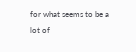for what seems to be a lot of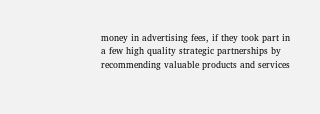money in advertising fees, if they took part in a few high quality strategic partnerships by recommending valuable products and services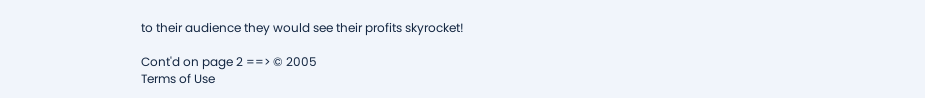to their audience they would see their profits skyrocket!

Cont'd on page 2 ==> © 2005
Terms of Use